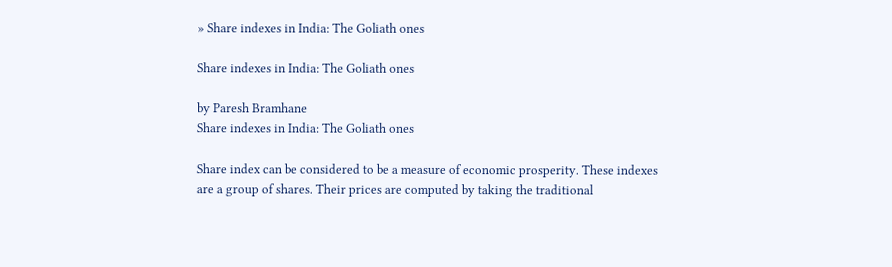» Share indexes in India: The Goliath ones

Share indexes in India: The Goliath ones

by Paresh Bramhane
Share indexes in India: The Goliath ones

Share index can be considered to be a measure of economic prosperity. These indexes are a group of shares. Their prices are computed by taking the traditional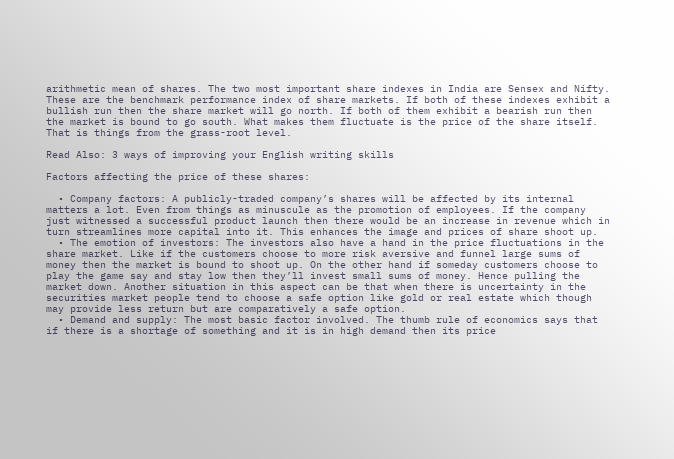arithmetic mean of shares. The two most important share indexes in India are Sensex and Nifty. These are the benchmark performance index of share markets. If both of these indexes exhibit a bullish run then the share market will go north. If both of them exhibit a bearish run then the market is bound to go south. What makes them fluctuate is the price of the share itself. That is things from the grass-root level.

Read Also: 3 ways of improving your English writing skills

Factors affecting the price of these shares:

  • Company factors: A publicly-traded company’s shares will be affected by its internal matters a lot. Even from things as minuscule as the promotion of employees. If the company just witnessed a successful product launch then there would be an increase in revenue which in turn streamlines more capital into it. This enhances the image and prices of share shoot up.
  • The emotion of investors: The investors also have a hand in the price fluctuations in the share market. Like if the customers choose to more risk aversive and funnel large sums of money then the market is bound to shoot up. On the other hand if someday customers choose to play the game say and stay low then they’ll invest small sums of money. Hence pulling the market down. Another situation in this aspect can be that when there is uncertainty in the securities market people tend to choose a safe option like gold or real estate which though may provide less return but are comparatively a safe option.
  • Demand and supply: The most basic factor involved. The thumb rule of economics says that if there is a shortage of something and it is in high demand then its price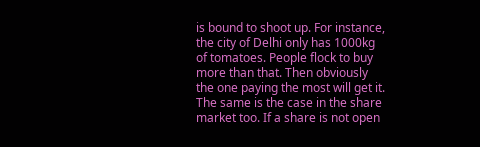is bound to shoot up. For instance, the city of Delhi only has 1000kg of tomatoes. People flock to buy more than that. Then obviously the one paying the most will get it. The same is the case in the share market too. If a share is not open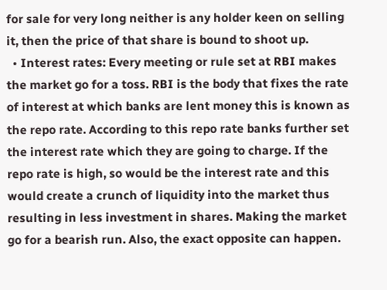for sale for very long neither is any holder keen on selling it, then the price of that share is bound to shoot up.
  • Interest rates: Every meeting or rule set at RBI makes the market go for a toss. RBI is the body that fixes the rate of interest at which banks are lent money this is known as the repo rate. According to this repo rate banks further set the interest rate which they are going to charge. If the repo rate is high, so would be the interest rate and this would create a crunch of liquidity into the market thus resulting in less investment in shares. Making the market go for a bearish run. Also, the exact opposite can happen.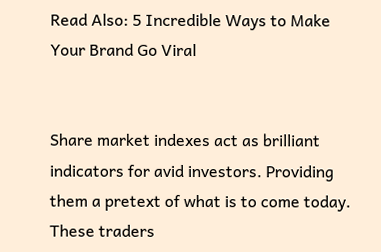Read Also: 5 Incredible Ways to Make Your Brand Go Viral


Share market indexes act as brilliant indicators for avid investors. Providing them a pretext of what is to come today. These traders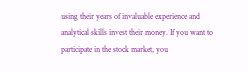using their years of invaluable experience and analytical skills invest their money. If you want to participate in the stock market, you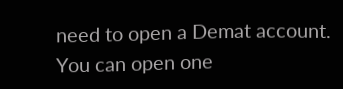need to open a Demat account. You can open one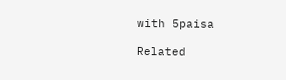with 5paisa

Related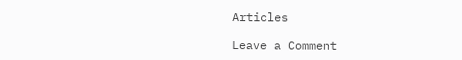Articles

Leave a Comment